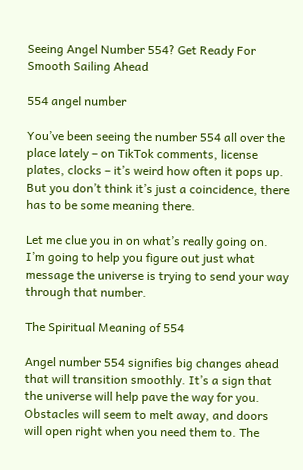Seeing Angel Number 554? Get Ready For Smooth Sailing Ahead

554 angel number

You’ve been seeing the number 554 all over the place lately – on TikTok comments, license plates, clocks – it’s weird how often it pops up. But you don’t think it’s just a coincidence, there has to be some meaning there.

Let me clue you in on what’s really going on. I’m going to help you figure out just what message the universe is trying to send your way through that number.

The Spiritual Meaning of 554

Angel number 554 signifies big changes ahead that will transition smoothly. It’s a sign that the universe will help pave the way for you. Obstacles will seem to melt away, and doors will open right when you need them to. The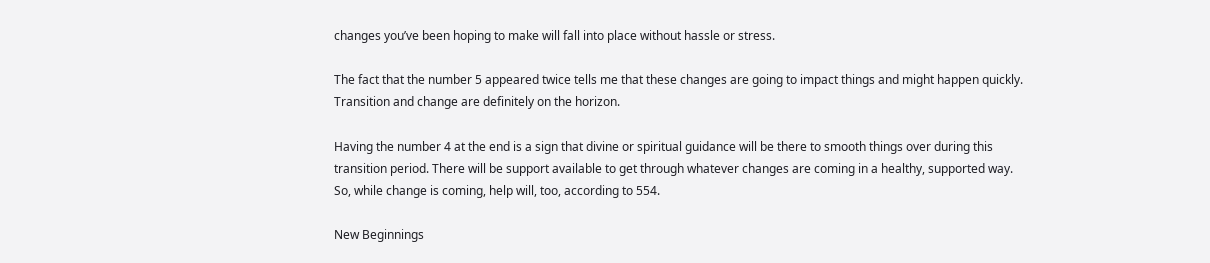changes you’ve been hoping to make will fall into place without hassle or stress.

The fact that the number 5 appeared twice tells me that these changes are going to impact things and might happen quickly. Transition and change are definitely on the horizon.

Having the number 4 at the end is a sign that divine or spiritual guidance will be there to smooth things over during this transition period. There will be support available to get through whatever changes are coming in a healthy, supported way. So, while change is coming, help will, too, according to 554.

New Beginnings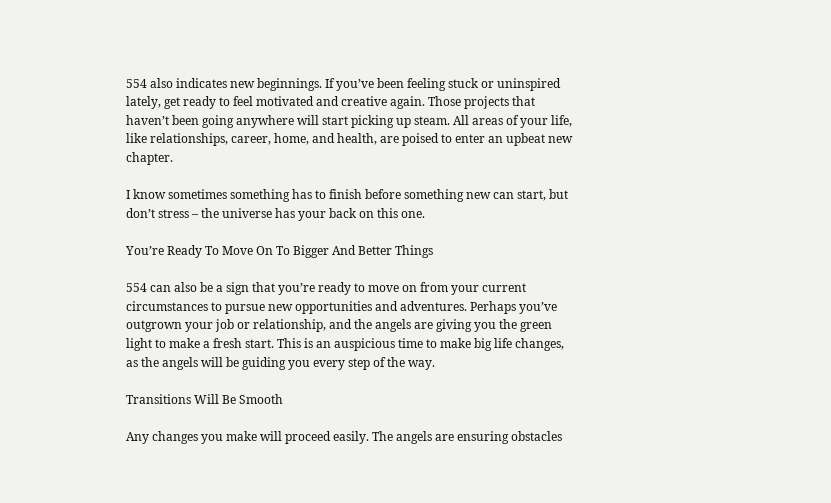554 also indicates new beginnings. If you’ve been feeling stuck or uninspired lately, get ready to feel motivated and creative again. Those projects that haven’t been going anywhere will start picking up steam. All areas of your life, like relationships, career, home, and health, are poised to enter an upbeat new chapter.

I know sometimes something has to finish before something new can start, but don’t stress – the universe has your back on this one.

You’re Ready To Move On To Bigger And Better Things

554 can also be a sign that you’re ready to move on from your current circumstances to pursue new opportunities and adventures. Perhaps you’ve outgrown your job or relationship, and the angels are giving you the green light to make a fresh start. This is an auspicious time to make big life changes, as the angels will be guiding you every step of the way.

Transitions Will Be Smooth

Any changes you make will proceed easily. The angels are ensuring obstacles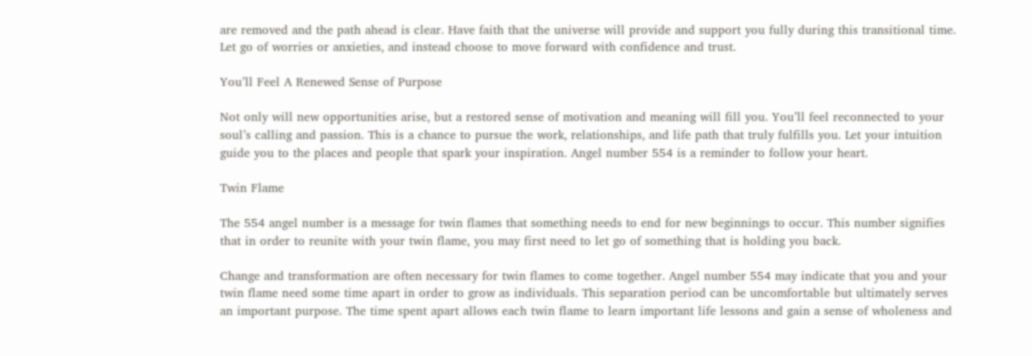are removed and the path ahead is clear. Have faith that the universe will provide and support you fully during this transitional time. Let go of worries or anxieties, and instead choose to move forward with confidence and trust.

You’ll Feel A Renewed Sense of Purpose

Not only will new opportunities arise, but a restored sense of motivation and meaning will fill you. You’ll feel reconnected to your soul’s calling and passion. This is a chance to pursue the work, relationships, and life path that truly fulfills you. Let your intuition guide you to the places and people that spark your inspiration. Angel number 554 is a reminder to follow your heart.

Twin Flame

The 554 angel number is a message for twin flames that something needs to end for new beginnings to occur. This number signifies that in order to reunite with your twin flame, you may first need to let go of something that is holding you back.

Change and transformation are often necessary for twin flames to come together. Angel number 554 may indicate that you and your twin flame need some time apart in order to grow as individuals. This separation period can be uncomfortable but ultimately serves an important purpose. The time spent apart allows each twin flame to learn important life lessons and gain a sense of wholeness and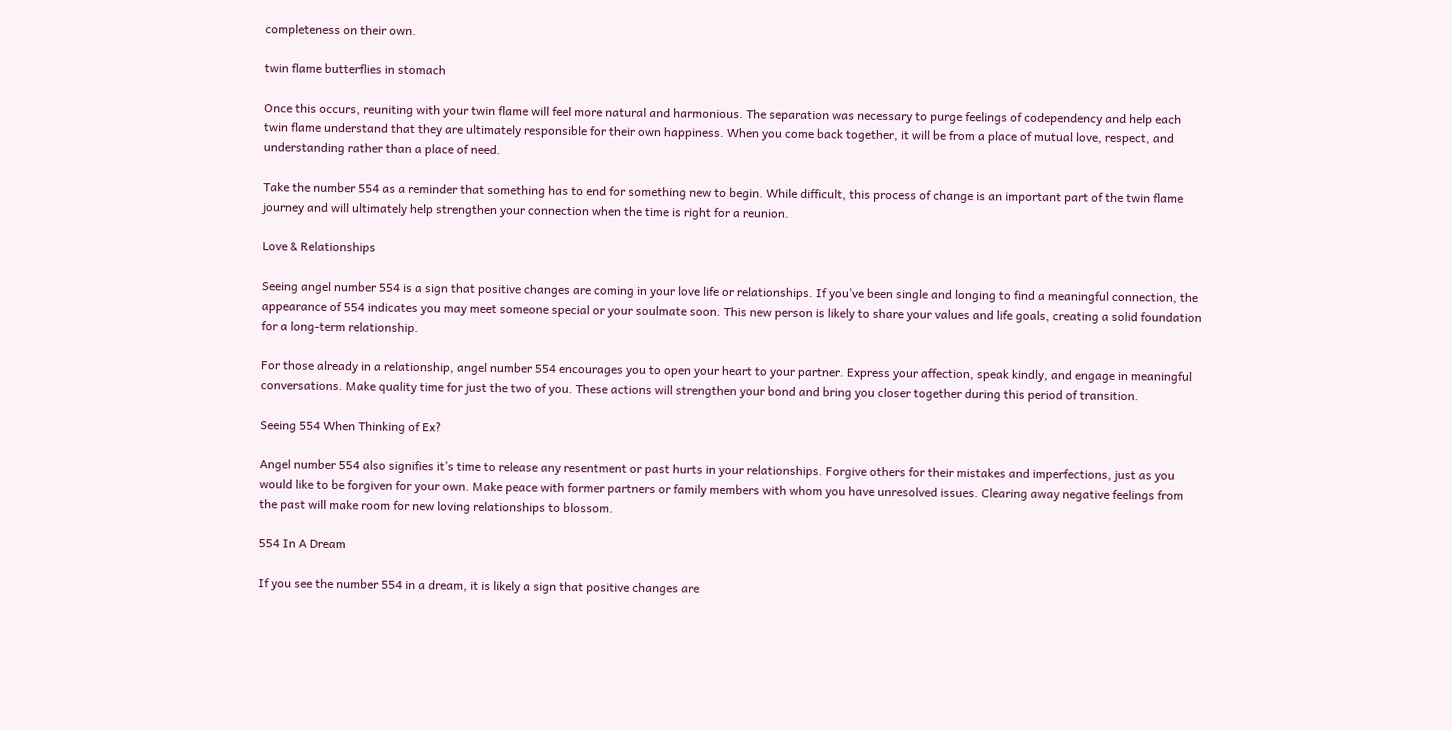completeness on their own.

twin flame butterflies in stomach

Once this occurs, reuniting with your twin flame will feel more natural and harmonious. The separation was necessary to purge feelings of codependency and help each twin flame understand that they are ultimately responsible for their own happiness. When you come back together, it will be from a place of mutual love, respect, and understanding rather than a place of need.

Take the number 554 as a reminder that something has to end for something new to begin. While difficult, this process of change is an important part of the twin flame journey and will ultimately help strengthen your connection when the time is right for a reunion.

Love & Relationships

Seeing angel number 554 is a sign that positive changes are coming in your love life or relationships. If you’ve been single and longing to find a meaningful connection, the appearance of 554 indicates you may meet someone special or your soulmate soon. This new person is likely to share your values and life goals, creating a solid foundation for a long-term relationship.

For those already in a relationship, angel number 554 encourages you to open your heart to your partner. Express your affection, speak kindly, and engage in meaningful conversations. Make quality time for just the two of you. These actions will strengthen your bond and bring you closer together during this period of transition.

Seeing 554 When Thinking of Ex?

Angel number 554 also signifies it’s time to release any resentment or past hurts in your relationships. Forgive others for their mistakes and imperfections, just as you would like to be forgiven for your own. Make peace with former partners or family members with whom you have unresolved issues. Clearing away negative feelings from the past will make room for new loving relationships to blossom.

554 In A Dream

If you see the number 554 in a dream, it is likely a sign that positive changes are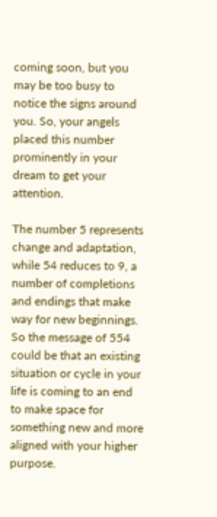coming soon, but you may be too busy to notice the signs around you. So, your angels placed this number prominently in your dream to get your attention.

The number 5 represents change and adaptation, while 54 reduces to 9, a number of completions and endings that make way for new beginnings. So the message of 554 could be that an existing situation or cycle in your life is coming to an end to make space for something new and more aligned with your higher purpose.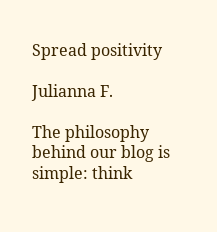Spread positivity

Julianna F.

The philosophy behind our blog is simple: think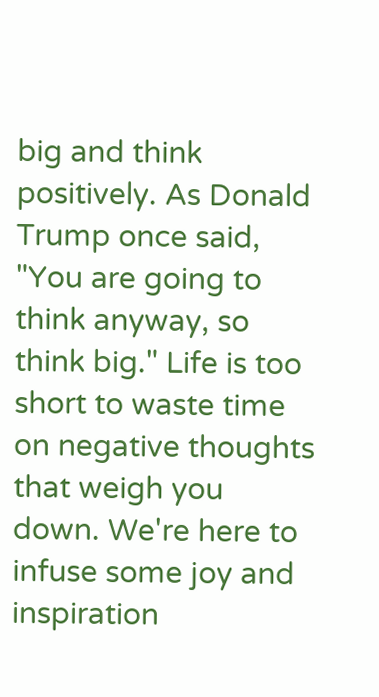big and think positively. As Donald Trump once said, "You are going to think anyway, so think big." Life is too short to waste time on negative thoughts that weigh you down. We're here to infuse some joy and inspiration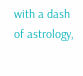with a dash of astrology,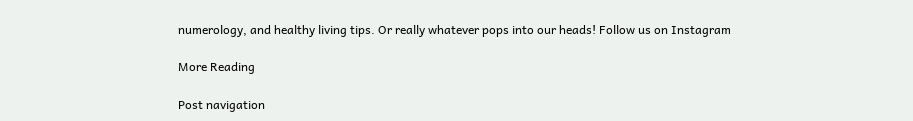numerology, and healthy living tips. Or really whatever pops into our heads! Follow us on Instagram

More Reading

Post navigation